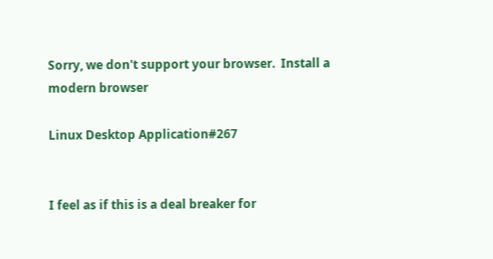Sorry, we don't support your browser.  Install a modern browser

Linux Desktop Application#267


I feel as if this is a deal breaker for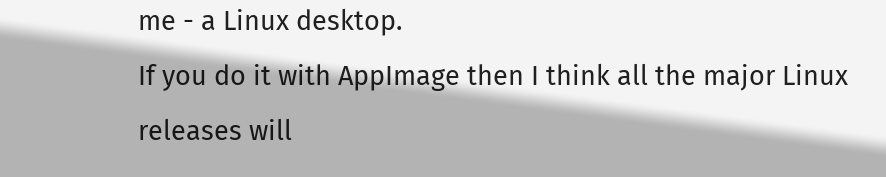me - a Linux desktop.
If you do it with AppImage then I think all the major Linux releases will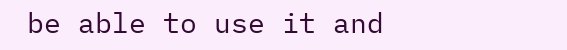be able to use it and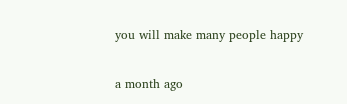you will make many people happy

a month ago